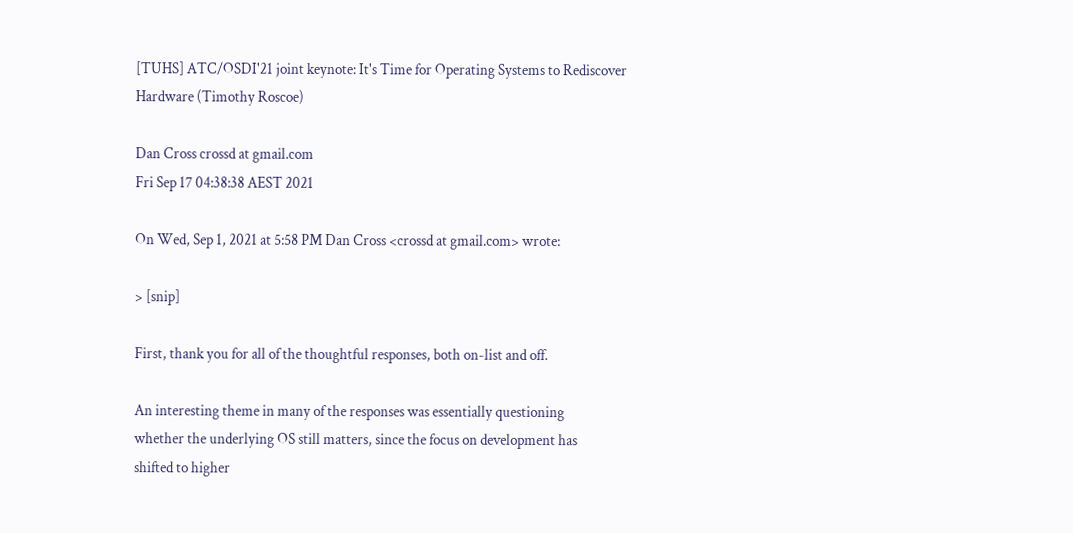[TUHS] ATC/OSDI'21 joint keynote: It's Time for Operating Systems to Rediscover Hardware (Timothy Roscoe)

Dan Cross crossd at gmail.com
Fri Sep 17 04:38:38 AEST 2021

On Wed, Sep 1, 2021 at 5:58 PM Dan Cross <crossd at gmail.com> wrote:

> [snip]

First, thank you for all of the thoughtful responses, both on-list and off.

An interesting theme in many of the responses was essentially questioning
whether the underlying OS still matters, since the focus on development has
shifted to higher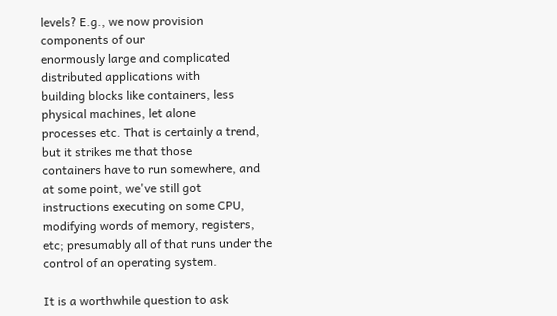levels? E.g., we now provision components of our
enormously large and complicated distributed applications with
building blocks like containers, less physical machines, let alone
processes etc. That is certainly a trend, but it strikes me that those
containers have to run somewhere, and at some point, we've still got
instructions executing on some CPU, modifying words of memory, registers,
etc; presumably all of that runs under the control of an operating system.

It is a worthwhile question to ask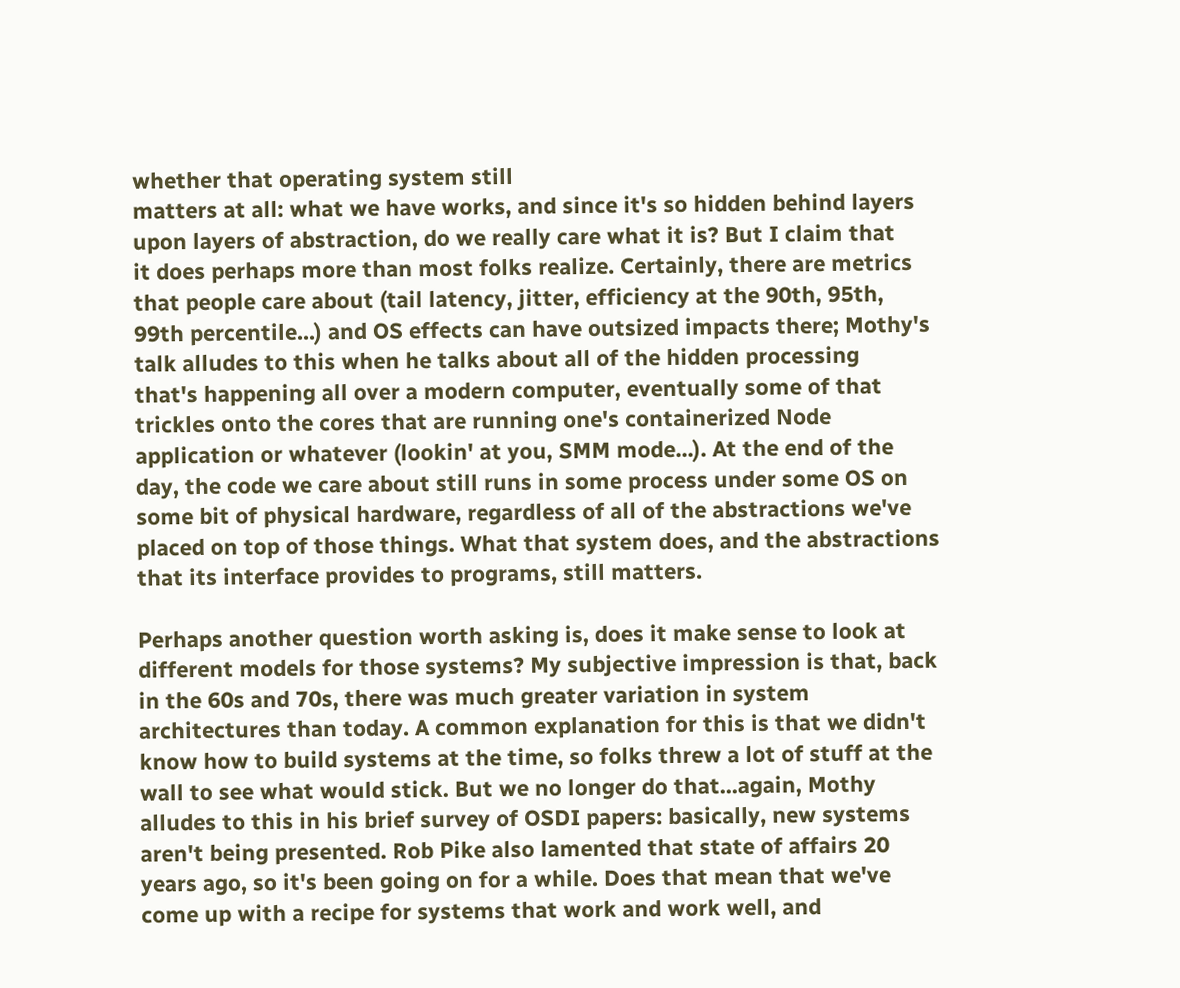whether that operating system still
matters at all: what we have works, and since it's so hidden behind layers
upon layers of abstraction, do we really care what it is? But I claim that
it does perhaps more than most folks realize. Certainly, there are metrics
that people care about (tail latency, jitter, efficiency at the 90th, 95th,
99th percentile...) and OS effects can have outsized impacts there; Mothy's
talk alludes to this when he talks about all of the hidden processing
that's happening all over a modern computer, eventually some of that
trickles onto the cores that are running one's containerized Node
application or whatever (lookin' at you, SMM mode...). At the end of the
day, the code we care about still runs in some process under some OS on
some bit of physical hardware, regardless of all of the abstractions we've
placed on top of those things. What that system does, and the abstractions
that its interface provides to programs, still matters.

Perhaps another question worth asking is, does it make sense to look at
different models for those systems? My subjective impression is that, back
in the 60s and 70s, there was much greater variation in system
architectures than today. A common explanation for this is that we didn't
know how to build systems at the time, so folks threw a lot of stuff at the
wall to see what would stick. But we no longer do that...again, Mothy
alludes to this in his brief survey of OSDI papers: basically, new systems
aren't being presented. Rob Pike also lamented that state of affairs 20
years ago, so it's been going on for a while. Does that mean that we've
come up with a recipe for systems that work and work well, and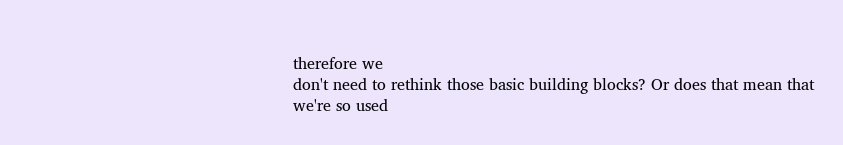therefore we
don't need to rethink those basic building blocks? Or does that mean that
we're so used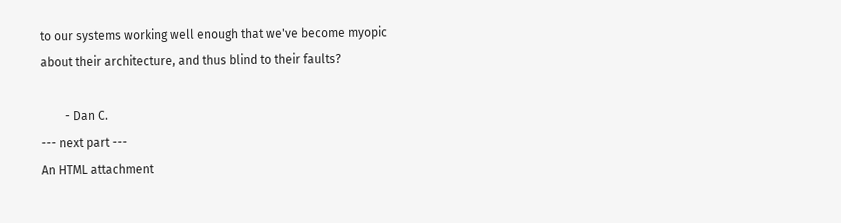to our systems working well enough that we've become myopic
about their architecture, and thus blind to their faults?

        - Dan C.
--- next part ---
An HTML attachment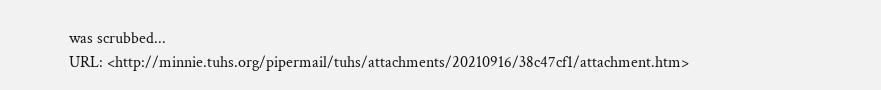was scrubbed...
URL: <http://minnie.tuhs.org/pipermail/tuhs/attachments/20210916/38c47cf1/attachment.htm>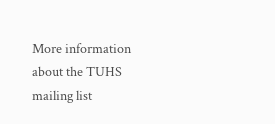More information about the TUHS mailing list